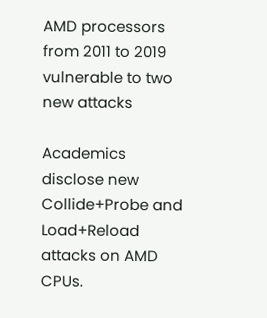AMD processors from 2011 to 2019 vulnerable to two new attacks

Academics disclose new Collide+Probe and Load+Reload attacks on AMD CPUs.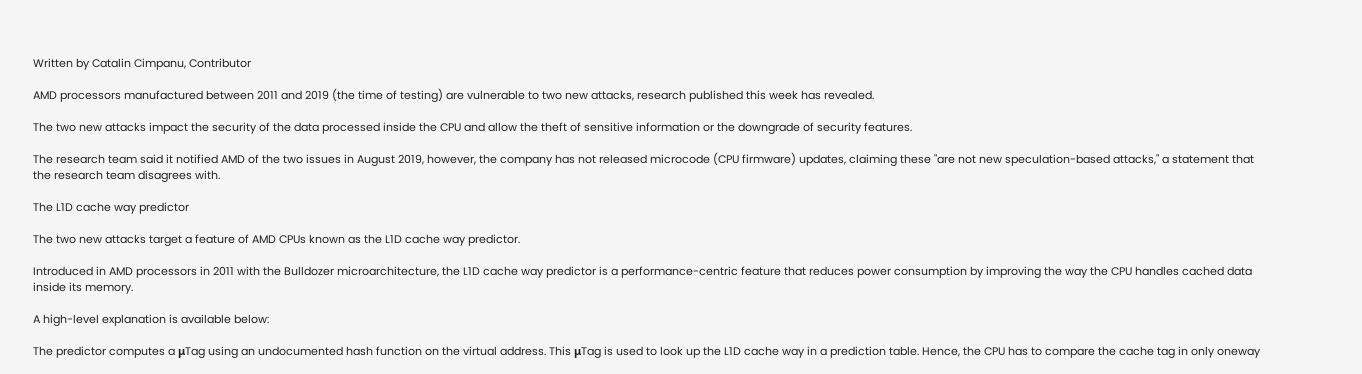Written by Catalin Cimpanu, Contributor

AMD processors manufactured between 2011 and 2019 (the time of testing) are vulnerable to two new attacks, research published this week has revealed.

The two new attacks impact the security of the data processed inside the CPU and allow the theft of sensitive information or the downgrade of security features.

The research team said it notified AMD of the two issues in August 2019, however, the company has not released microcode (CPU firmware) updates, claiming these "are not new speculation-based attacks," a statement that the research team disagrees with.

The L1D cache way predictor

The two new attacks target a feature of AMD CPUs known as the L1D cache way predictor.

Introduced in AMD processors in 2011 with the Bulldozer microarchitecture, the L1D cache way predictor is a performance-centric feature that reduces power consumption by improving the way the CPU handles cached data inside its memory.

A high-level explanation is available below:

The predictor computes a μTag using an undocumented hash function on the virtual address. This μTag is used to look up the L1D cache way in a prediction table. Hence, the CPU has to compare the cache tag in only oneway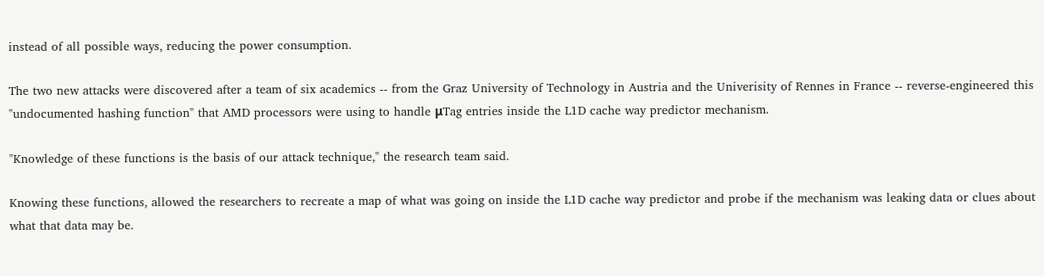instead of all possible ways, reducing the power consumption.

The two new attacks were discovered after a team of six academics -- from the Graz University of Technology in Austria and the Univerisity of Rennes in France -- reverse-engineered this "undocumented hashing function" that AMD processors were using to handle μTag entries inside the L1D cache way predictor mechanism.

"Knowledge of these functions is the basis of our attack technique," the research team said.

Knowing these functions, allowed the researchers to recreate a map of what was going on inside the L1D cache way predictor and probe if the mechanism was leaking data or clues about what that data may be.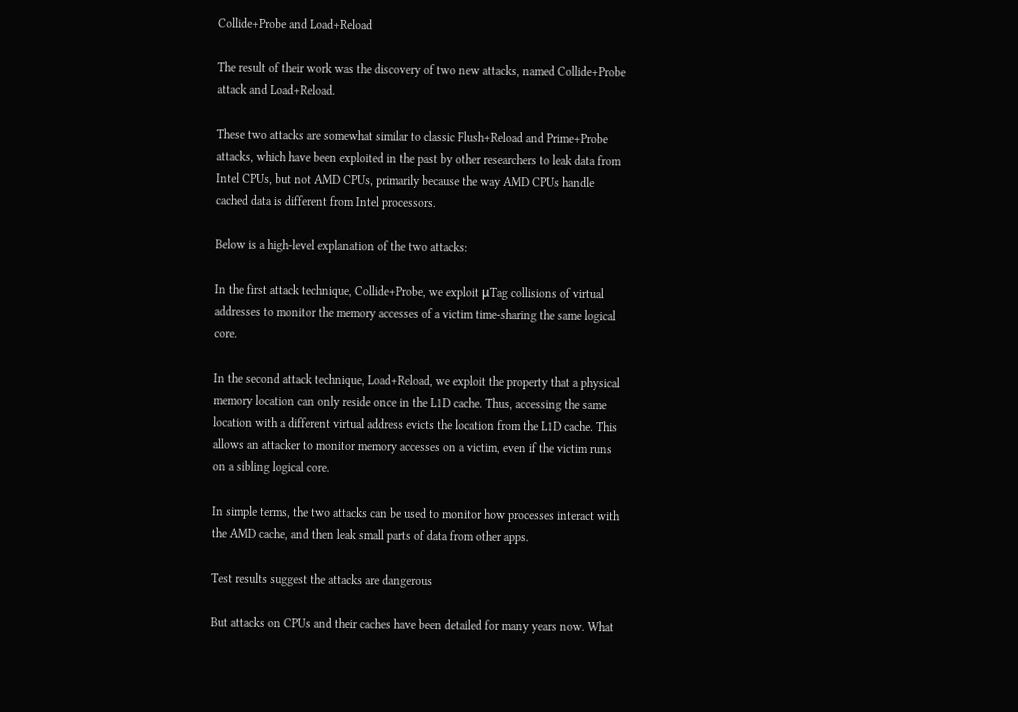Collide+Probe and Load+Reload

The result of their work was the discovery of two new attacks, named Collide+Probe attack and Load+Reload.

These two attacks are somewhat similar to classic Flush+Reload and Prime+Probe attacks, which have been exploited in the past by other researchers to leak data from Intel CPUs, but not AMD CPUs, primarily because the way AMD CPUs handle cached data is different from Intel processors.

Below is a high-level explanation of the two attacks:

In the first attack technique, Collide+Probe, we exploit μTag collisions of virtual addresses to monitor the memory accesses of a victim time-sharing the same logical core.

In the second attack technique, Load+Reload, we exploit the property that a physical memory location can only reside once in the L1D cache. Thus, accessing the same location with a different virtual address evicts the location from the L1D cache. This allows an attacker to monitor memory accesses on a victim, even if the victim runs on a sibling logical core.

In simple terms, the two attacks can be used to monitor how processes interact with the AMD cache, and then leak small parts of data from other apps.

Test results suggest the attacks are dangerous

But attacks on CPUs and their caches have been detailed for many years now. What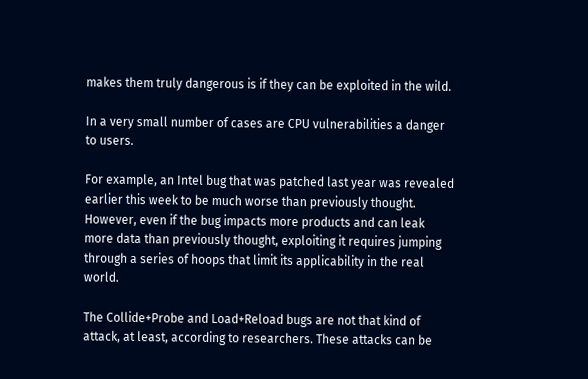makes them truly dangerous is if they can be exploited in the wild.

In a very small number of cases are CPU vulnerabilities a danger to users.

For example, an Intel bug that was patched last year was revealed earlier this week to be much worse than previously thought. However, even if the bug impacts more products and can leak more data than previously thought, exploiting it requires jumping through a series of hoops that limit its applicability in the real world.

The Collide+Probe and Load+Reload bugs are not that kind of attack, at least, according to researchers. These attacks can be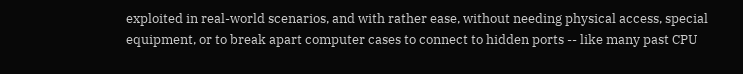exploited in real-world scenarios, and with rather ease, without needing physical access, special equipment, or to break apart computer cases to connect to hidden ports -- like many past CPU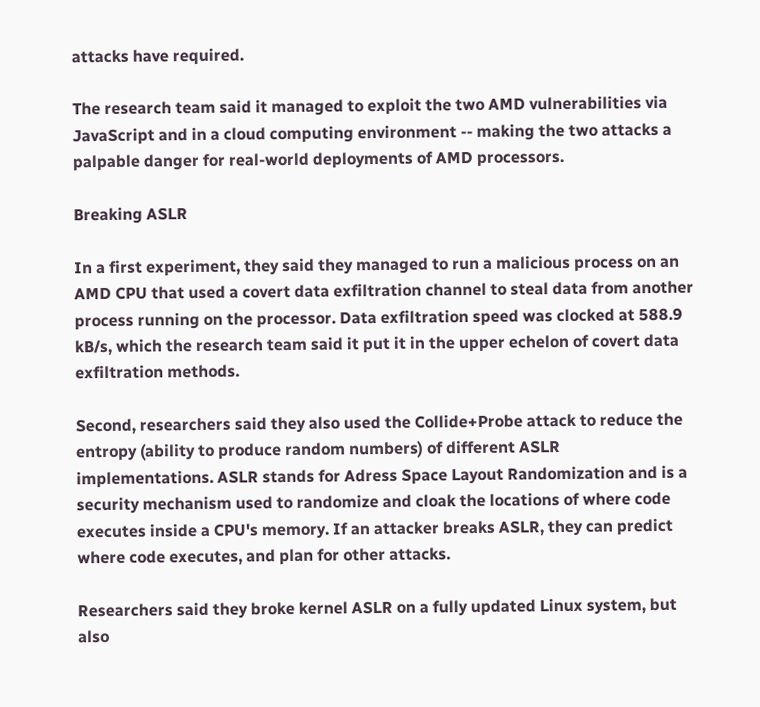attacks have required.

The research team said it managed to exploit the two AMD vulnerabilities via JavaScript and in a cloud computing environment -- making the two attacks a palpable danger for real-world deployments of AMD processors.

Breaking ASLR

In a first experiment, they said they managed to run a malicious process on an AMD CPU that used a covert data exfiltration channel to steal data from another process running on the processor. Data exfiltration speed was clocked at 588.9 kB/s, which the research team said it put it in the upper echelon of covert data exfiltration methods.

Second, researchers said they also used the Collide+Probe attack to reduce the entropy (ability to produce random numbers) of different ASLR implementations. ASLR stands for Adress Space Layout Randomization and is a security mechanism used to randomize and cloak the locations of where code executes inside a CPU's memory. If an attacker breaks ASLR, they can predict where code executes, and plan for other attacks.

Researchers said they broke kernel ASLR on a fully updated Linux system, but also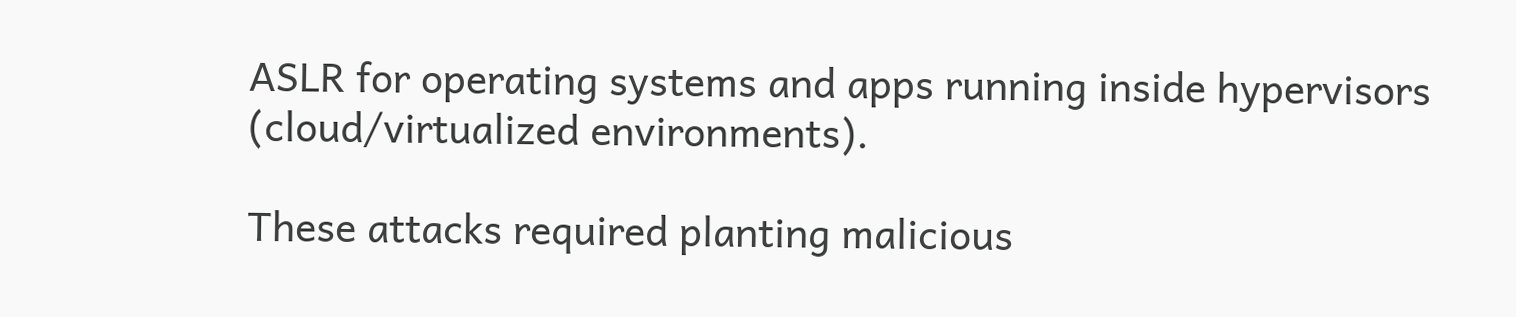ASLR for operating systems and apps running inside hypervisors (cloud/virtualized environments).

These attacks required planting malicious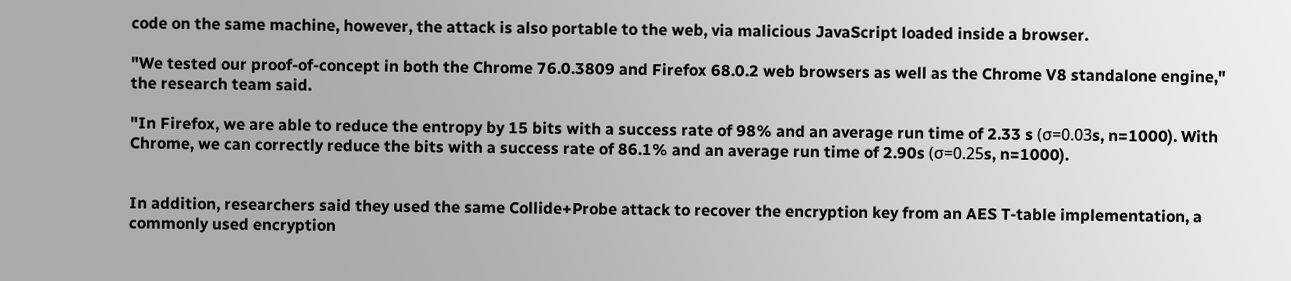code on the same machine, however, the attack is also portable to the web, via malicious JavaScript loaded inside a browser.

"We tested our proof-of-concept in both the Chrome 76.0.3809 and Firefox 68.0.2 web browsers as well as the Chrome V8 standalone engine," the research team said.

"In Firefox, we are able to reduce the entropy by 15 bits with a success rate of 98% and an average run time of 2.33 s (σ=0.03s, n=1000). With Chrome, we can correctly reduce the bits with a success rate of 86.1% and an average run time of 2.90s (σ=0.25s, n=1000).


In addition, researchers said they used the same Collide+Probe attack to recover the encryption key from an AES T-table implementation, a commonly used encryption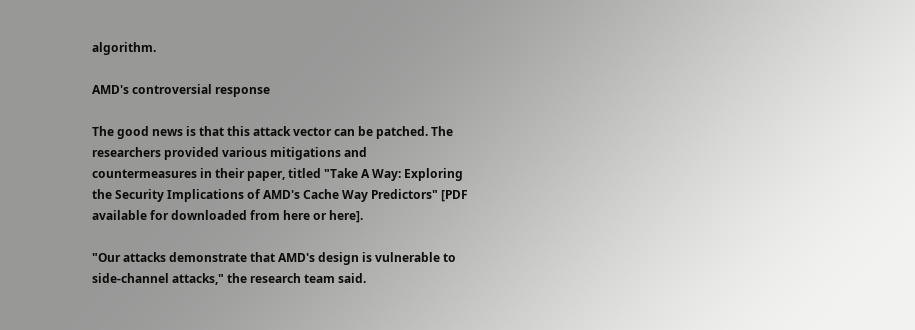algorithm.

AMD's controversial response

The good news is that this attack vector can be patched. The researchers provided various mitigations and countermeasures in their paper, titled "Take A Way: Exploring the Security Implications of AMD's Cache Way Predictors" [PDF available for downloaded from here or here].

"Our attacks demonstrate that AMD's design is vulnerable to side-channel attacks," the research team said.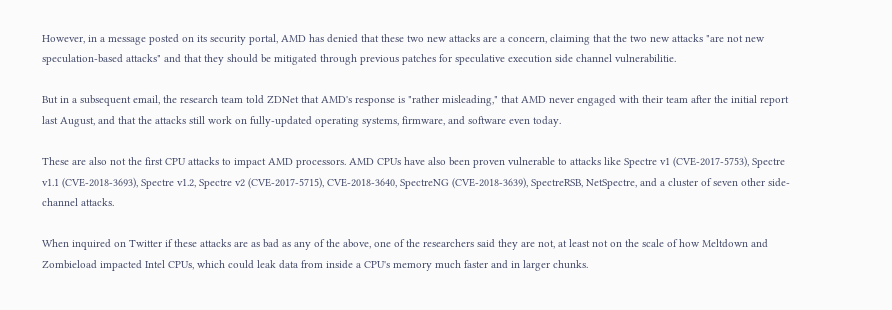However, in a message posted on its security portal, AMD has denied that these two new attacks are a concern, claiming that the two new attacks "are not new speculation-based attacks" and that they should be mitigated through previous patches for speculative execution side channel vulnerabilitie.

But in a subsequent email, the research team told ZDNet that AMD's response is "rather misleading," that AMD never engaged with their team after the initial report last August, and that the attacks still work on fully-updated operating systems, firmware, and software even today.

These are also not the first CPU attacks to impact AMD processors. AMD CPUs have also been proven vulnerable to attacks like Spectre v1 (CVE-2017-5753), Spectre v1.1 (CVE-2018-3693), Spectre v1.2, Spectre v2 (CVE-2017-5715), CVE-2018-3640, SpectreNG (CVE-2018-3639), SpectreRSB, NetSpectre, and a cluster of seven other side-channel attacks.

When inquired on Twitter if these attacks are as bad as any of the above, one of the researchers said they are not, at least not on the scale of how Meltdown and Zombieload impacted Intel CPUs, which could leak data from inside a CPU's memory much faster and in larger chunks.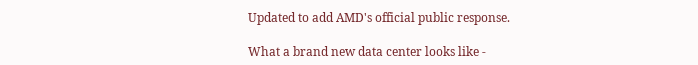Updated to add AMD's official public response.

What a brand new data center looks like -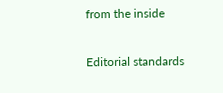from the inside

Editorial standards